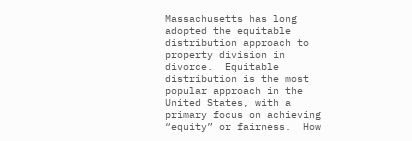Massachusetts has long adopted the equitable distribution approach to property division in divorce.  Equitable distribution is the most popular approach in the United States, with a primary focus on achieving “equity” or fairness.  How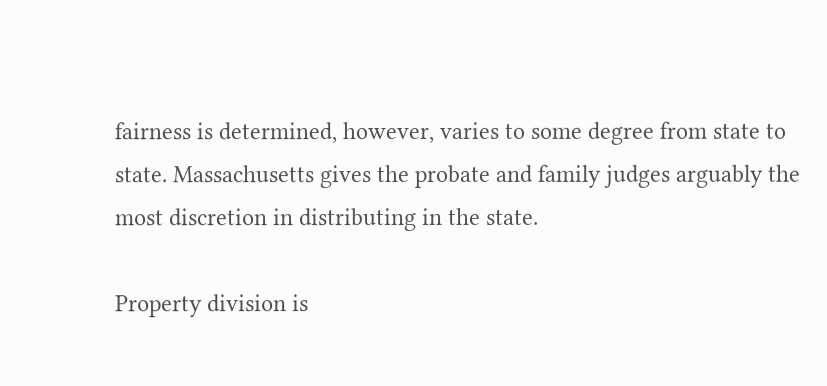fairness is determined, however, varies to some degree from state to state. Massachusetts gives the probate and family judges arguably the most discretion in distributing in the state.

Property division is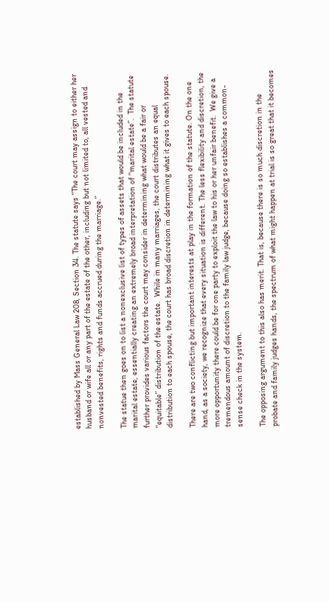established by Mass General Law 208, Section 34. The statute says “The court may assign to either her husband or wife all or any part of the estate of the other, including but not limited to, all vested and nonvested benefits, rights and funds accrued during the marriage.”

The statue then goes on to list a nonexclusive list of types of assets that would be included in the marital estate, essentially creating an extremely broad interpretation of “marital estate”.  The statute further provides various factors the court may consider in determining what would be a fair or “equitable” distribution of the estate.  While in many marriages, the court distributes an equal distribution to each spouse, the court has broad discretion in determining what it gives to each spouse.

There are two conflicting but important interests at play in the formation of the statute. On the one hand, as a society, we recognize that every situation is different. The less flexibility and discretion, the more opportunity there could be for one party to exploit the law to his or her unfair benefit.  We give a tremendous amount of discretion to the family law judge, because doing so establishes a common-sense check in the system.

The opposing argument to this also has merit. That is, because there is so much discretion in the probate and family judges hands, the spectrum of what might happen at trial is so great that it becomes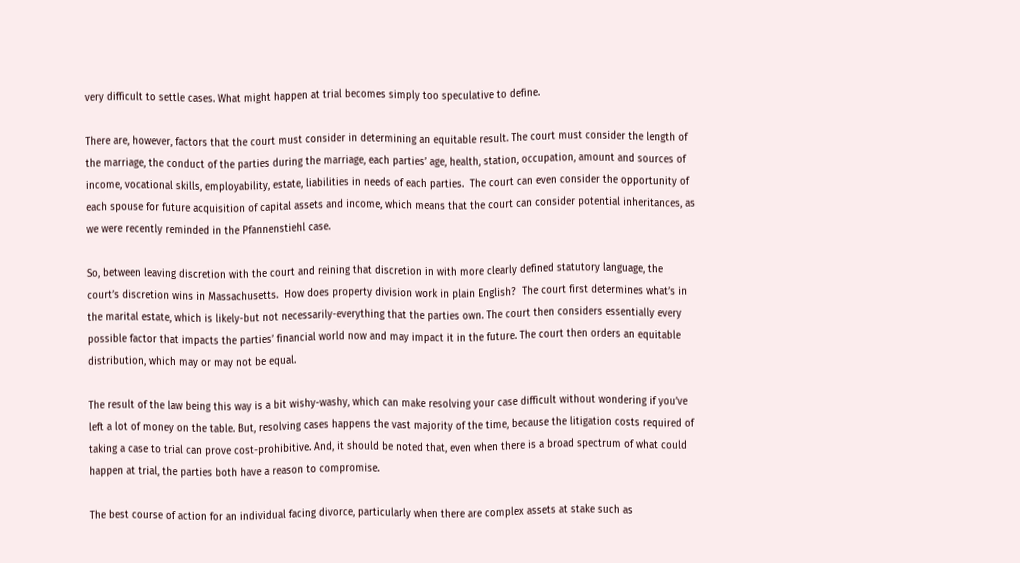very difficult to settle cases. What might happen at trial becomes simply too speculative to define.

There are, however, factors that the court must consider in determining an equitable result. The court must consider the length of the marriage, the conduct of the parties during the marriage, each parties’ age, health, station, occupation, amount and sources of income, vocational skills, employability, estate, liabilities in needs of each parties.  The court can even consider the opportunity of each spouse for future acquisition of capital assets and income, which means that the court can consider potential inheritances, as we were recently reminded in the Pfannenstiehl case.

So, between leaving discretion with the court and reining that discretion in with more clearly defined statutory language, the court’s discretion wins in Massachusetts.  How does property division work in plain English?  The court first determines what’s in the marital estate, which is likely-but not necessarily-everything that the parties own. The court then considers essentially every possible factor that impacts the parties’ financial world now and may impact it in the future. The court then orders an equitable distribution, which may or may not be equal.

The result of the law being this way is a bit wishy-washy, which can make resolving your case difficult without wondering if you’ve left a lot of money on the table. But, resolving cases happens the vast majority of the time, because the litigation costs required of taking a case to trial can prove cost-prohibitive. And, it should be noted that, even when there is a broad spectrum of what could happen at trial, the parties both have a reason to compromise.

The best course of action for an individual facing divorce, particularly when there are complex assets at stake such as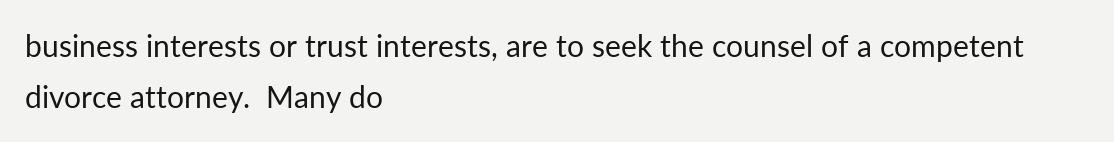business interests or trust interests, are to seek the counsel of a competent divorce attorney.  Many do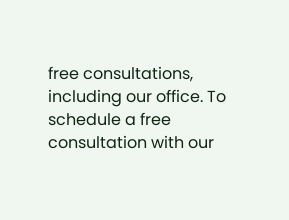free consultations, including our office. To schedule a free consultation with our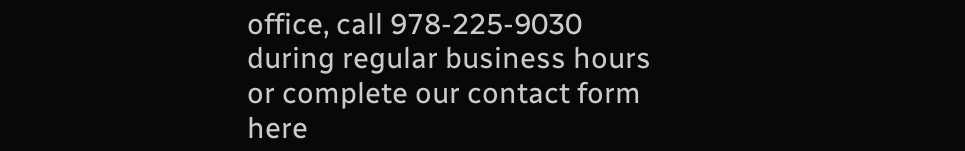office, call 978-225-9030 during regular business hours or complete our contact form here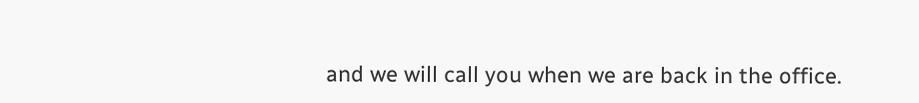and we will call you when we are back in the office.